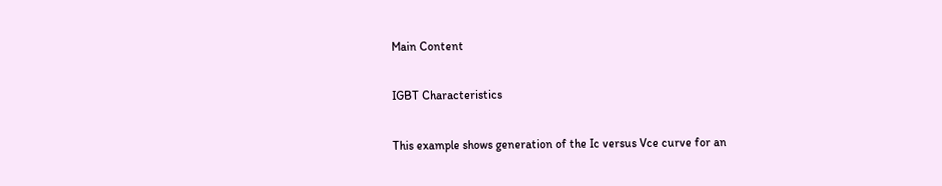Main Content

IGBT Characteristics

This example shows generation of the Ic versus Vce curve for an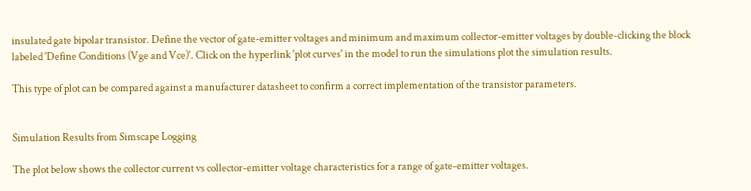insulated gate bipolar transistor. Define the vector of gate-emitter voltages and minimum and maximum collector-emitter voltages by double-clicking the block labeled 'Define Conditions (Vge and Vce)'. Click on the hyperlink 'plot curves' in the model to run the simulations plot the simulation results.

This type of plot can be compared against a manufacturer datasheet to confirm a correct implementation of the transistor parameters.


Simulation Results from Simscape Logging

The plot below shows the collector current vs collector-emitter voltage characteristics for a range of gate-emitter voltages.